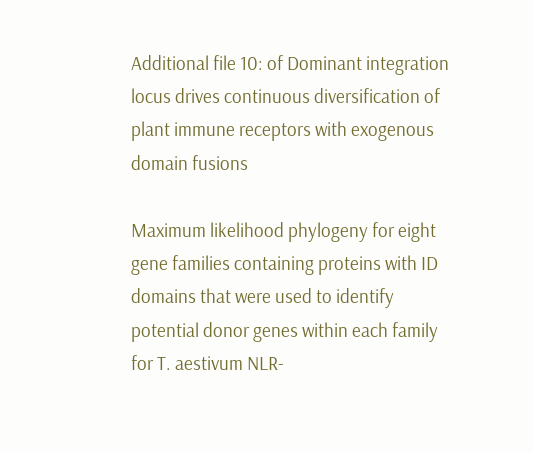Additional file 10: of Dominant integration locus drives continuous diversification of plant immune receptors with exogenous domain fusions

Maximum likelihood phylogeny for eight gene families containing proteins with ID domains that were used to identify potential donor genes within each family for T. aestivum NLR-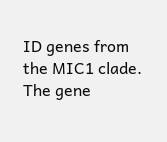ID genes from the MIC1 clade. The gene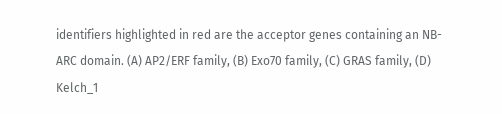identifiers highlighted in red are the acceptor genes containing an NB-ARC domain. (A) AP2/ERF family, (B) Exo70 family, (C) GRAS family, (D) Kelch_1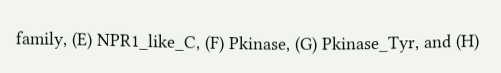family, (E) NPR1_like_C, (F) Pkinase, (G) Pkinase_Tyr, and (H)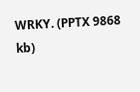WRKY. (PPTX 9868 kb)